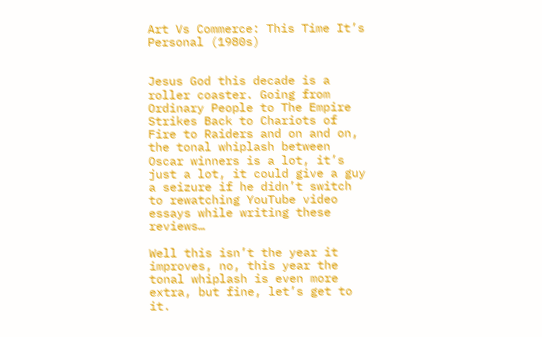Art Vs Commerce: This Time It’s Personal (1980s)


Jesus God this decade is a roller coaster. Going from Ordinary People to The Empire Strikes Back to Chariots of Fire to Raiders and on and on, the tonal whiplash between Oscar winners is a lot, it’s just a lot, it could give a guy a seizure if he didn’t switch to rewatching YouTube video essays while writing these reviews…

Well this isn’t the year it improves, no, this year the tonal whiplash is even more extra, but fine, let’s get to it.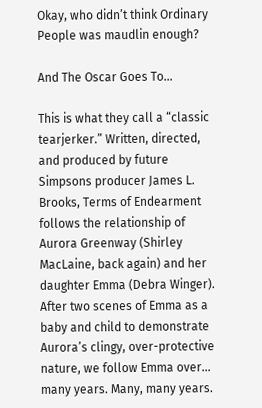Okay, who didn’t think Ordinary People was maudlin enough?

And The Oscar Goes To…

This is what they call a “classic tearjerker.” Written, directed, and produced by future Simpsons producer James L. Brooks, Terms of Endearment follows the relationship of Aurora Greenway (Shirley MacLaine, back again) and her daughter Emma (Debra Winger). After two scenes of Emma as a baby and child to demonstrate Aurora’s clingy, over-protective nature, we follow Emma over… many years. Many, many years.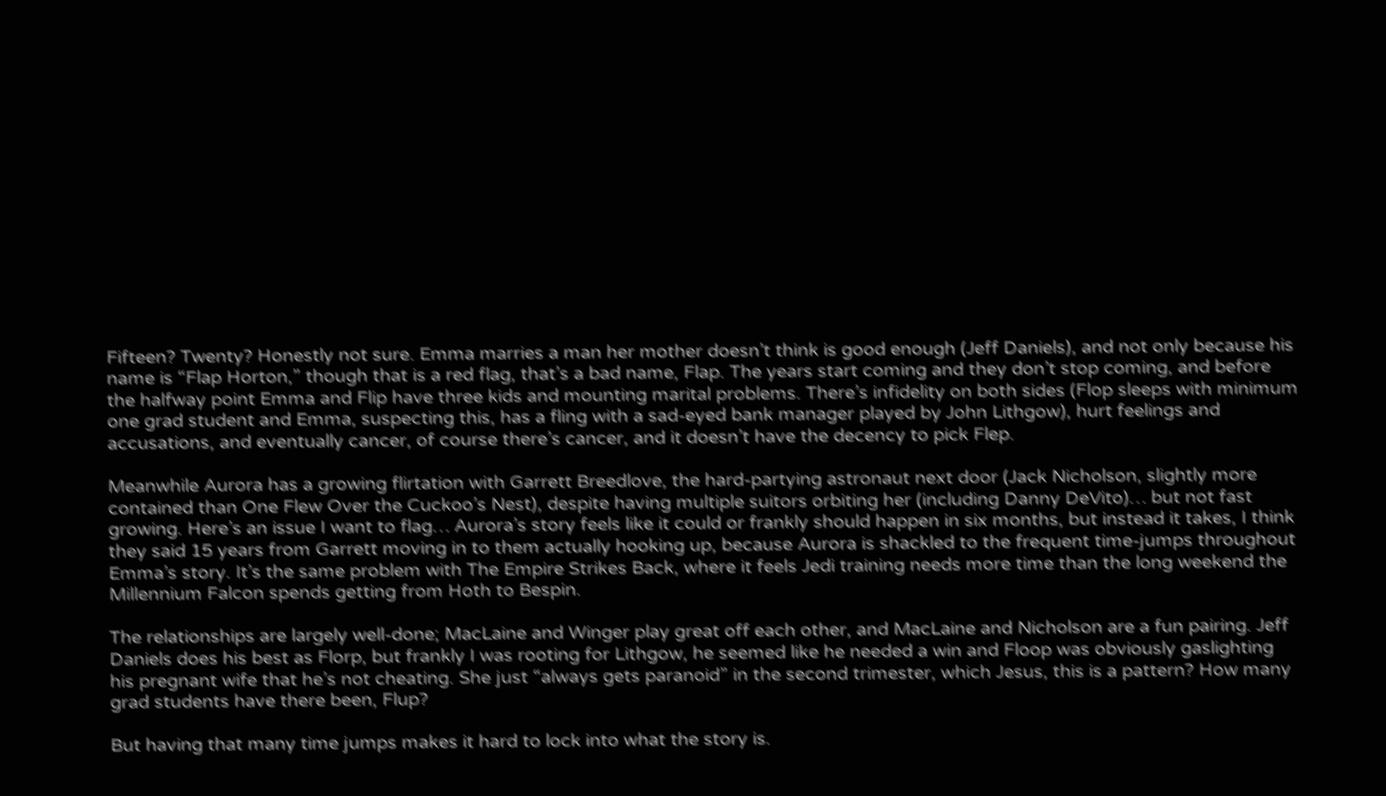Fifteen? Twenty? Honestly not sure. Emma marries a man her mother doesn’t think is good enough (Jeff Daniels), and not only because his name is “Flap Horton,” though that is a red flag, that’s a bad name, Flap. The years start coming and they don’t stop coming, and before the halfway point Emma and Flip have three kids and mounting marital problems. There’s infidelity on both sides (Flop sleeps with minimum one grad student and Emma, suspecting this, has a fling with a sad-eyed bank manager played by John Lithgow), hurt feelings and accusations, and eventually cancer, of course there’s cancer, and it doesn’t have the decency to pick Flep.

Meanwhile Aurora has a growing flirtation with Garrett Breedlove, the hard-partying astronaut next door (Jack Nicholson, slightly more contained than One Flew Over the Cuckoo’s Nest), despite having multiple suitors orbiting her (including Danny DeVito)… but not fast growing. Here’s an issue I want to flag… Aurora’s story feels like it could or frankly should happen in six months, but instead it takes, I think they said 15 years from Garrett moving in to them actually hooking up, because Aurora is shackled to the frequent time-jumps throughout Emma’s story. It’s the same problem with The Empire Strikes Back, where it feels Jedi training needs more time than the long weekend the Millennium Falcon spends getting from Hoth to Bespin.

The relationships are largely well-done; MacLaine and Winger play great off each other, and MacLaine and Nicholson are a fun pairing. Jeff Daniels does his best as Florp, but frankly I was rooting for Lithgow, he seemed like he needed a win and Floop was obviously gaslighting his pregnant wife that he’s not cheating. She just “always gets paranoid” in the second trimester, which Jesus, this is a pattern? How many grad students have there been, Flup?

But having that many time jumps makes it hard to lock into what the story is.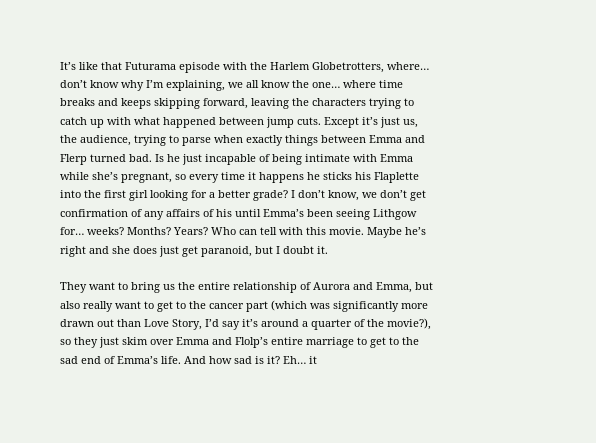It’s like that Futurama episode with the Harlem Globetrotters, where… don’t know why I’m explaining, we all know the one… where time breaks and keeps skipping forward, leaving the characters trying to catch up with what happened between jump cuts. Except it’s just us, the audience, trying to parse when exactly things between Emma and Flerp turned bad. Is he just incapable of being intimate with Emma while she’s pregnant, so every time it happens he sticks his Flaplette into the first girl looking for a better grade? I don’t know, we don’t get confirmation of any affairs of his until Emma’s been seeing Lithgow for… weeks? Months? Years? Who can tell with this movie. Maybe he’s right and she does just get paranoid, but I doubt it.

They want to bring us the entire relationship of Aurora and Emma, but also really want to get to the cancer part (which was significantly more drawn out than Love Story, I’d say it’s around a quarter of the movie?), so they just skim over Emma and Flolp’s entire marriage to get to the sad end of Emma’s life. And how sad is it? Eh… it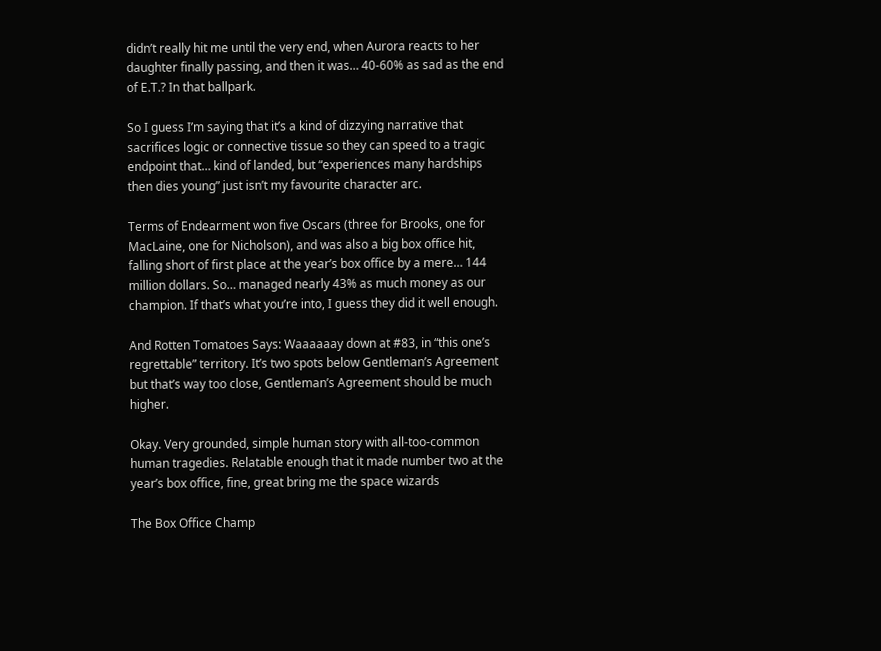didn’t really hit me until the very end, when Aurora reacts to her daughter finally passing, and then it was… 40-60% as sad as the end of E.T.? In that ballpark.

So I guess I’m saying that it’s a kind of dizzying narrative that sacrifices logic or connective tissue so they can speed to a tragic endpoint that… kind of landed, but “experiences many hardships then dies young” just isn’t my favourite character arc.

Terms of Endearment won five Oscars (three for Brooks, one for MacLaine, one for Nicholson), and was also a big box office hit, falling short of first place at the year’s box office by a mere… 144 million dollars. So… managed nearly 43% as much money as our champion. If that’s what you’re into, I guess they did it well enough.

And Rotten Tomatoes Says: Waaaaaay down at #83, in “this one’s regrettable” territory. It’s two spots below Gentleman’s Agreement but that’s way too close, Gentleman’s Agreement should be much higher.

Okay. Very grounded, simple human story with all-too-common human tragedies. Relatable enough that it made number two at the year’s box office, fine, great bring me the space wizards

The Box Office Champ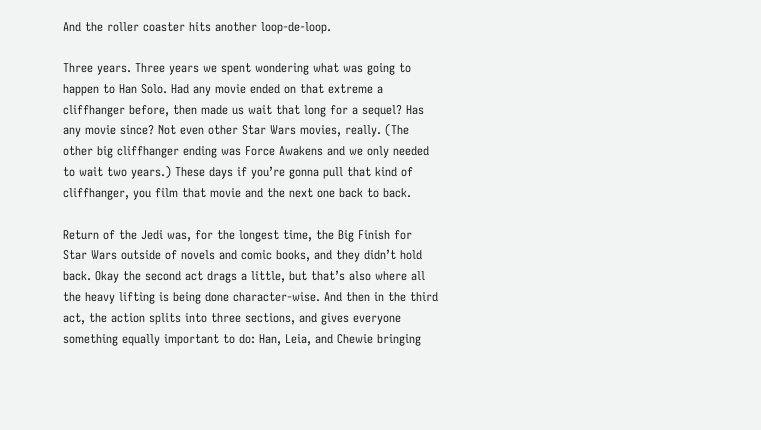And the roller coaster hits another loop-de-loop.

Three years. Three years we spent wondering what was going to happen to Han Solo. Had any movie ended on that extreme a cliffhanger before, then made us wait that long for a sequel? Has any movie since? Not even other Star Wars movies, really. (The other big cliffhanger ending was Force Awakens and we only needed to wait two years.) These days if you’re gonna pull that kind of cliffhanger, you film that movie and the next one back to back.

Return of the Jedi was, for the longest time, the Big Finish for Star Wars outside of novels and comic books, and they didn’t hold back. Okay the second act drags a little, but that’s also where all the heavy lifting is being done character-wise. And then in the third act, the action splits into three sections, and gives everyone something equally important to do: Han, Leia, and Chewie bringing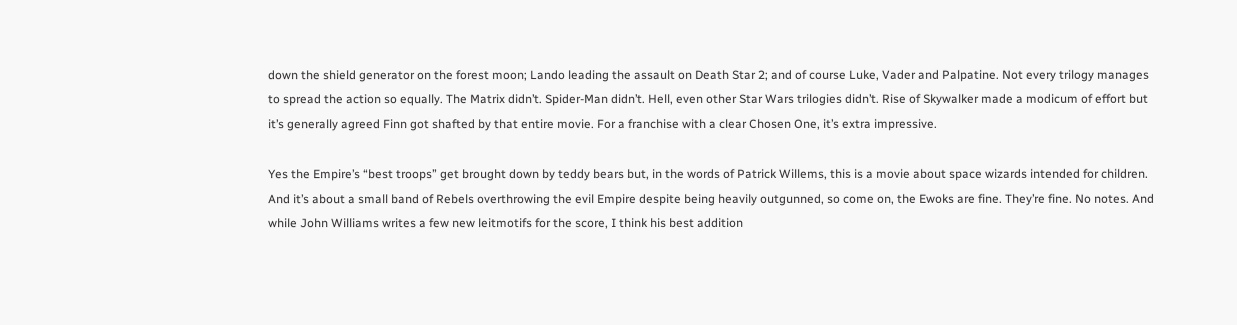down the shield generator on the forest moon; Lando leading the assault on Death Star 2; and of course Luke, Vader and Palpatine. Not every trilogy manages to spread the action so equally. The Matrix didn’t. Spider-Man didn’t. Hell, even other Star Wars trilogies didn’t. Rise of Skywalker made a modicum of effort but it’s generally agreed Finn got shafted by that entire movie. For a franchise with a clear Chosen One, it’s extra impressive.

Yes the Empire’s “best troops” get brought down by teddy bears but, in the words of Patrick Willems, this is a movie about space wizards intended for children. And it’s about a small band of Rebels overthrowing the evil Empire despite being heavily outgunned, so come on, the Ewoks are fine. They’re fine. No notes. And while John Williams writes a few new leitmotifs for the score, I think his best addition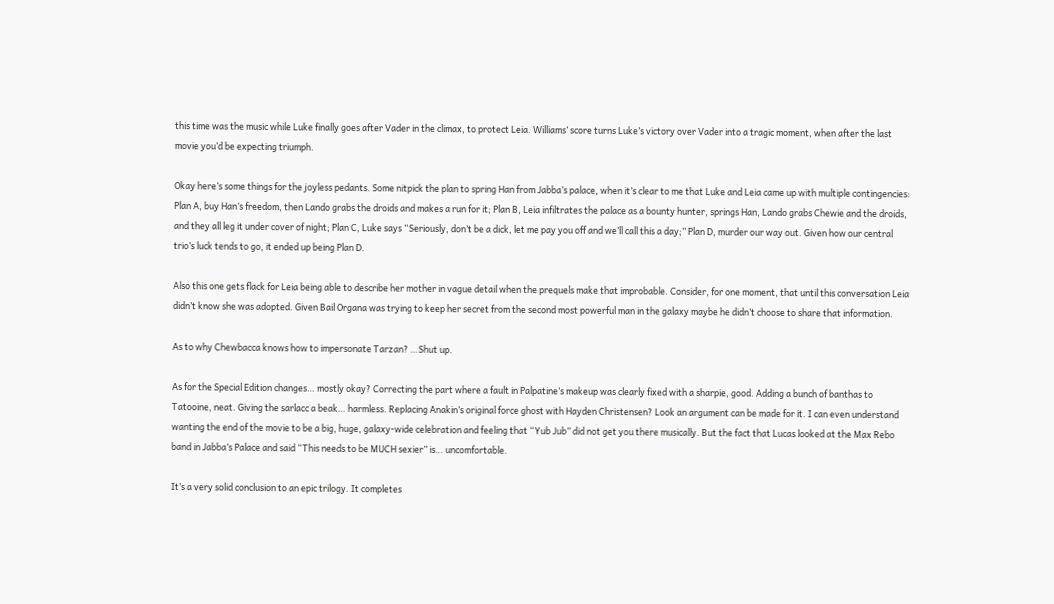this time was the music while Luke finally goes after Vader in the climax, to protect Leia. Williams’ score turns Luke’s victory over Vader into a tragic moment, when after the last movie you’d be expecting triumph.

Okay here’s some things for the joyless pedants. Some nitpick the plan to spring Han from Jabba’s palace, when it’s clear to me that Luke and Leia came up with multiple contingencies: Plan A, buy Han’s freedom, then Lando grabs the droids and makes a run for it; Plan B, Leia infiltrates the palace as a bounty hunter, springs Han, Lando grabs Chewie and the droids, and they all leg it under cover of night; Plan C, Luke says “Seriously, don’t be a dick, let me pay you off and we’ll call this a day;” Plan D, murder our way out. Given how our central trio’s luck tends to go, it ended up being Plan D.

Also this one gets flack for Leia being able to describe her mother in vague detail when the prequels make that improbable. Consider, for one moment, that until this conversation Leia didn’t know she was adopted. Given Bail Organa was trying to keep her secret from the second most powerful man in the galaxy maybe he didn’t choose to share that information.

As to why Chewbacca knows how to impersonate Tarzan? …Shut up.

As for the Special Edition changes… mostly okay? Correcting the part where a fault in Palpatine’s makeup was clearly fixed with a sharpie, good. Adding a bunch of banthas to Tatooine, neat. Giving the sarlacc a beak… harmless. Replacing Anakin’s original force ghost with Hayden Christensen? Look an argument can be made for it. I can even understand wanting the end of the movie to be a big, huge, galaxy-wide celebration and feeling that “Yub Jub” did not get you there musically. But the fact that Lucas looked at the Max Rebo band in Jabba’s Palace and said “This needs to be MUCH sexier” is… uncomfortable.

It’s a very solid conclusion to an epic trilogy. It completes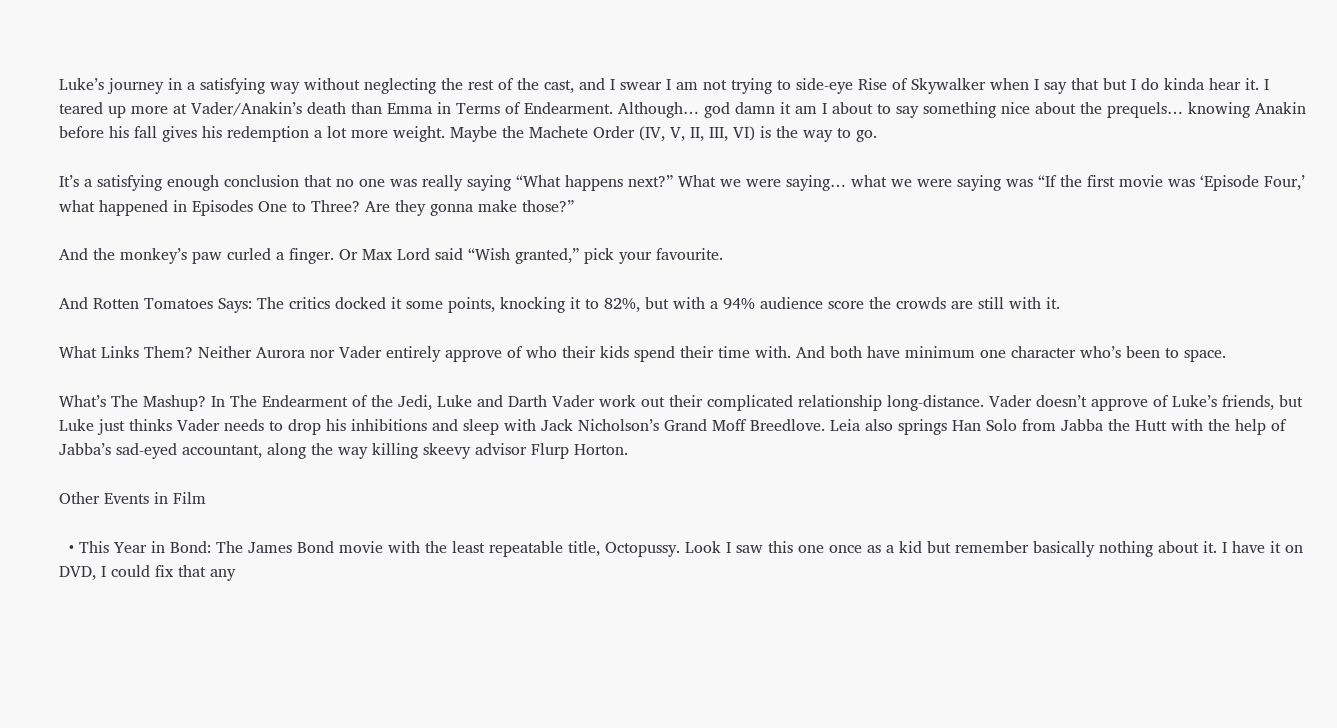Luke’s journey in a satisfying way without neglecting the rest of the cast, and I swear I am not trying to side-eye Rise of Skywalker when I say that but I do kinda hear it. I teared up more at Vader/Anakin’s death than Emma in Terms of Endearment. Although… god damn it am I about to say something nice about the prequels… knowing Anakin before his fall gives his redemption a lot more weight. Maybe the Machete Order (IV, V, II, III, VI) is the way to go.

It’s a satisfying enough conclusion that no one was really saying “What happens next?” What we were saying… what we were saying was “If the first movie was ‘Episode Four,’ what happened in Episodes One to Three? Are they gonna make those?”

And the monkey’s paw curled a finger. Or Max Lord said “Wish granted,” pick your favourite.

And Rotten Tomatoes Says: The critics docked it some points, knocking it to 82%, but with a 94% audience score the crowds are still with it.

What Links Them? Neither Aurora nor Vader entirely approve of who their kids spend their time with. And both have minimum one character who’s been to space.

What’s The Mashup? In The Endearment of the Jedi, Luke and Darth Vader work out their complicated relationship long-distance. Vader doesn’t approve of Luke’s friends, but Luke just thinks Vader needs to drop his inhibitions and sleep with Jack Nicholson’s Grand Moff Breedlove. Leia also springs Han Solo from Jabba the Hutt with the help of Jabba’s sad-eyed accountant, along the way killing skeevy advisor Flurp Horton.

Other Events in Film

  • This Year in Bond: The James Bond movie with the least repeatable title, Octopussy. Look I saw this one once as a kid but remember basically nothing about it. I have it on DVD, I could fix that any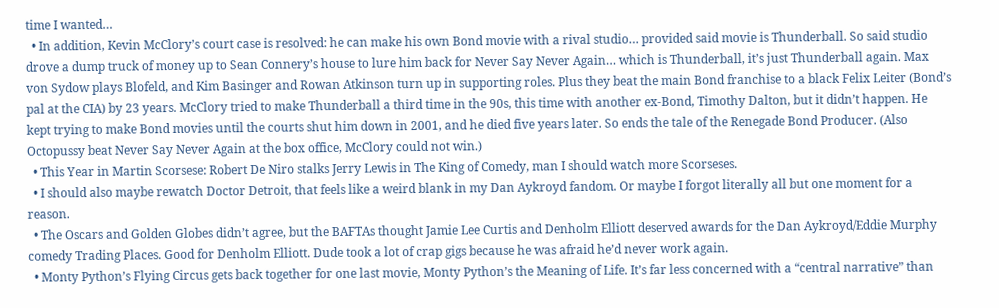time I wanted…
  • In addition, Kevin McClory’s court case is resolved: he can make his own Bond movie with a rival studio… provided said movie is Thunderball. So said studio drove a dump truck of money up to Sean Connery’s house to lure him back for Never Say Never Again… which is Thunderball, it’s just Thunderball again. Max von Sydow plays Blofeld, and Kim Basinger and Rowan Atkinson turn up in supporting roles. Plus they beat the main Bond franchise to a black Felix Leiter (Bond’s pal at the CIA) by 23 years. McClory tried to make Thunderball a third time in the 90s, this time with another ex-Bond, Timothy Dalton, but it didn’t happen. He kept trying to make Bond movies until the courts shut him down in 2001, and he died five years later. So ends the tale of the Renegade Bond Producer. (Also Octopussy beat Never Say Never Again at the box office, McClory could not win.)
  • This Year in Martin Scorsese: Robert De Niro stalks Jerry Lewis in The King of Comedy, man I should watch more Scorseses.
  • I should also maybe rewatch Doctor Detroit, that feels like a weird blank in my Dan Aykroyd fandom. Or maybe I forgot literally all but one moment for a reason.
  • The Oscars and Golden Globes didn’t agree, but the BAFTAs thought Jamie Lee Curtis and Denholm Elliott deserved awards for the Dan Aykroyd/Eddie Murphy comedy Trading Places. Good for Denholm Elliott. Dude took a lot of crap gigs because he was afraid he’d never work again.
  • Monty Python’s Flying Circus gets back together for one last movie, Monty Python’s the Meaning of Life. It’s far less concerned with a “central narrative” than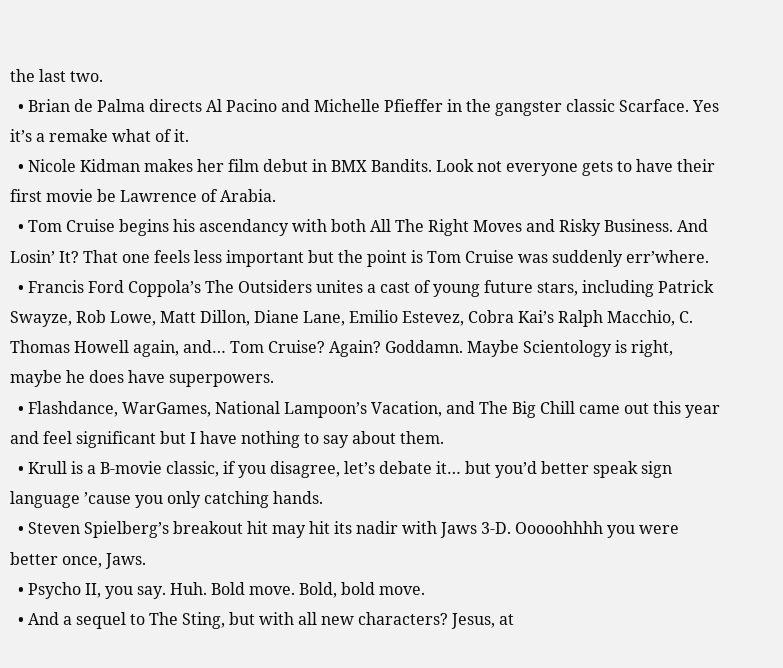the last two.
  • Brian de Palma directs Al Pacino and Michelle Pfieffer in the gangster classic Scarface. Yes it’s a remake what of it.
  • Nicole Kidman makes her film debut in BMX Bandits. Look not everyone gets to have their first movie be Lawrence of Arabia.
  • Tom Cruise begins his ascendancy with both All The Right Moves and Risky Business. And Losin’ It? That one feels less important but the point is Tom Cruise was suddenly err’where.
  • Francis Ford Coppola’s The Outsiders unites a cast of young future stars, including Patrick Swayze, Rob Lowe, Matt Dillon, Diane Lane, Emilio Estevez, Cobra Kai’s Ralph Macchio, C. Thomas Howell again, and… Tom Cruise? Again? Goddamn. Maybe Scientology is right, maybe he does have superpowers.
  • Flashdance, WarGames, National Lampoon’s Vacation, and The Big Chill came out this year and feel significant but I have nothing to say about them.
  • Krull is a B-movie classic, if you disagree, let’s debate it… but you’d better speak sign language ’cause you only catching hands.
  • Steven Spielberg’s breakout hit may hit its nadir with Jaws 3-D. Ooooohhhh you were better once, Jaws.
  • Psycho II, you say. Huh. Bold move. Bold, bold move.
  • And a sequel to The Sting, but with all new characters? Jesus, at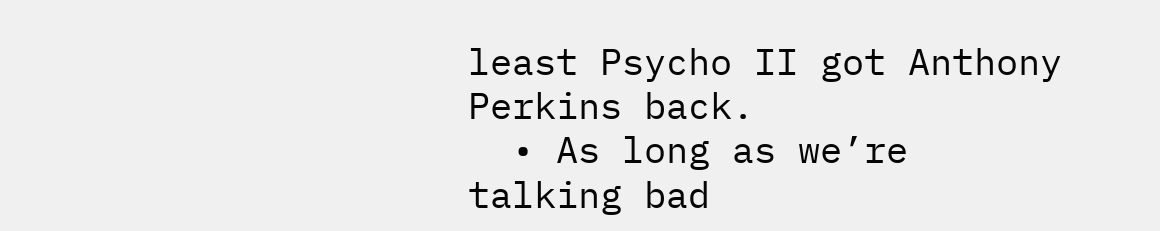least Psycho II got Anthony Perkins back.
  • As long as we’re talking bad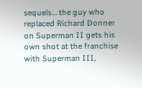sequels… the guy who replaced Richard Donner on Superman II gets his own shot at the franchise with Superman III,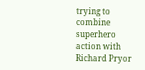trying to combine superhero action with Richard Pryor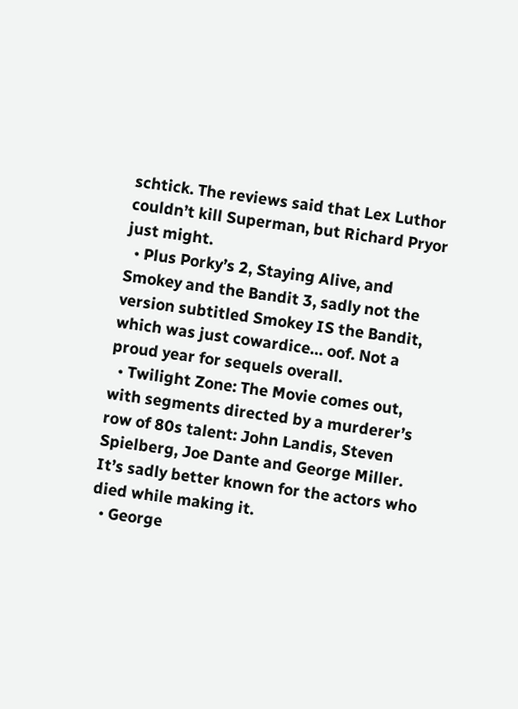schtick. The reviews said that Lex Luthor couldn’t kill Superman, but Richard Pryor just might.
  • Plus Porky’s 2, Staying Alive, and Smokey and the Bandit 3, sadly not the version subtitled Smokey IS the Bandit, which was just cowardice… oof. Not a proud year for sequels overall.
  • Twilight Zone: The Movie comes out, with segments directed by a murderer’s row of 80s talent: John Landis, Steven Spielberg, Joe Dante and George Miller. It’s sadly better known for the actors who died while making it.
  • George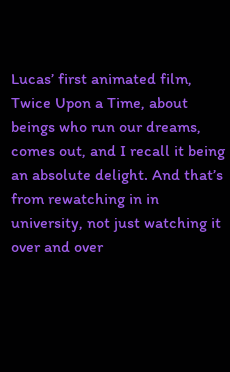Lucas’ first animated film, Twice Upon a Time, about beings who run our dreams, comes out, and I recall it being an absolute delight. And that’s from rewatching in in university, not just watching it over and over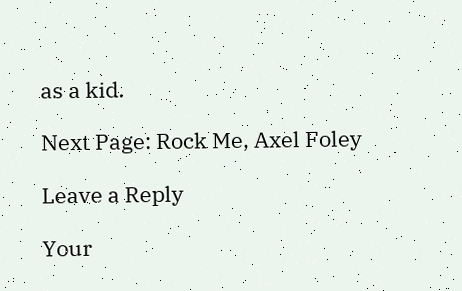as a kid.

Next Page: Rock Me, Axel Foley

Leave a Reply

Your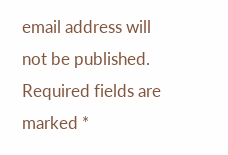email address will not be published. Required fields are marked *